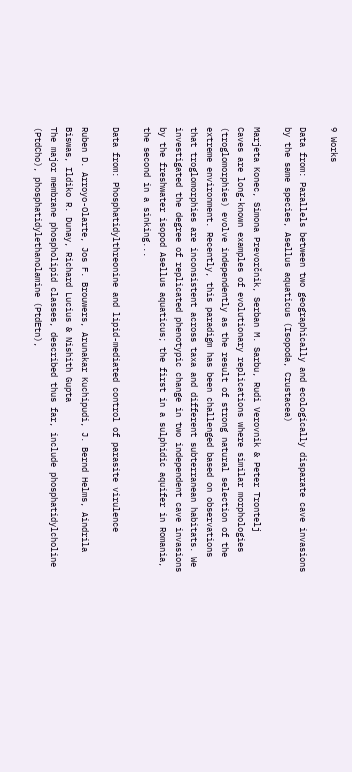9 Works

Data from: Parallels between two geographically and ecologically disparate cave invasions by the same species, Asellus aquaticus (Isopoda, Crustacea)

Marjeta Konec, Simona Prevorčnik, Serban M. Sarbu, Rudi Verovnik & Peter Trontelj
Caves are long-known examples of evolutionary replications where similar morphologies (troglomorphies) evolve independently as the result of strong natural selection of the extreme environment. Recently, this paradigm has been challenged based on observations that troglomorphies are inconsistent across taxa and different subterranean habitats. We investigated the degree of replicated phenotypic change in two independent cave invasions by the freshwater isopod Asellus aquaticus; the first in a sulphidic aquifer in Romania, the second in a sinking...

Data from: Phosphatidylthreonine and lipid-mediated control of parasite virulence

Ruben D. Arroyo-Olarte, Jos F. Brouwers, Arunakar Kuchipudi, J. Bernd Helms, Aindrila Biswas, Ildiko R. Dunay, Richard Lucius & Nishith Gupta
The major membrane phospholipid classes, described thus far, include phosphatidylcholine (PtdCho), phosphatidylethanolamine (PtdEtn),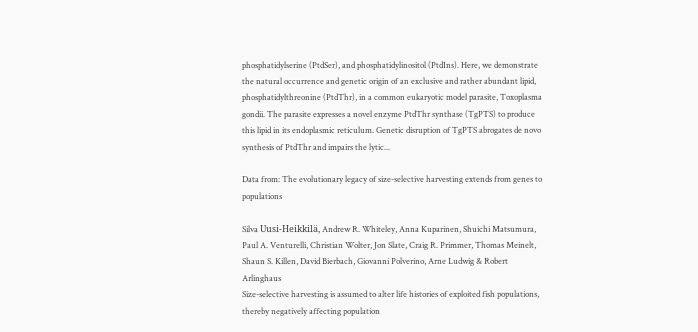phosphatidylserine (PtdSer), and phosphatidylinositol (PtdIns). Here, we demonstrate the natural occurrence and genetic origin of an exclusive and rather abundant lipid, phosphatidylthreonine (PtdThr), in a common eukaryotic model parasite, Toxoplasma gondii. The parasite expresses a novel enzyme PtdThr synthase (TgPTS) to produce this lipid in its endoplasmic reticulum. Genetic disruption of TgPTS abrogates de novo synthesis of PtdThr and impairs the lytic...

Data from: The evolutionary legacy of size-selective harvesting extends from genes to populations

Silva Uusi-Heikkilä, Andrew R. Whiteley, Anna Kuparinen, Shuichi Matsumura, Paul A. Venturelli, Christian Wolter, Jon Slate, Craig R. Primmer, Thomas Meinelt, Shaun S. Killen, David Bierbach, Giovanni Polverino, Arne Ludwig & Robert Arlinghaus
Size-selective harvesting is assumed to alter life histories of exploited fish populations, thereby negatively affecting population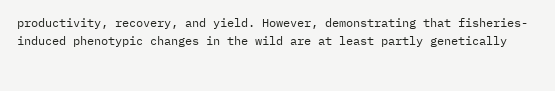productivity, recovery, and yield. However, demonstrating that fisheries-induced phenotypic changes in the wild are at least partly genetically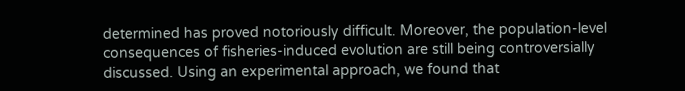determined has proved notoriously difficult. Moreover, the population-level consequences of fisheries-induced evolution are still being controversially discussed. Using an experimental approach, we found that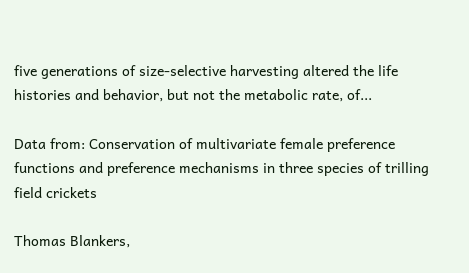five generations of size-selective harvesting altered the life histories and behavior, but not the metabolic rate, of...

Data from: Conservation of multivariate female preference functions and preference mechanisms in three species of trilling field crickets

Thomas Blankers,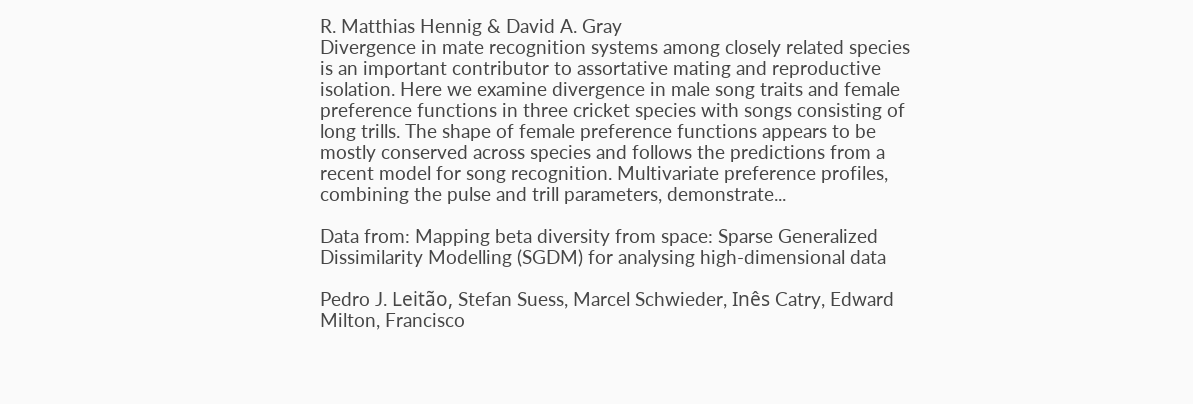R. Matthias Hennig & David A. Gray
Divergence in mate recognition systems among closely related species is an important contributor to assortative mating and reproductive isolation. Here we examine divergence in male song traits and female preference functions in three cricket species with songs consisting of long trills. The shape of female preference functions appears to be mostly conserved across species and follows the predictions from a recent model for song recognition. Multivariate preference profiles, combining the pulse and trill parameters, demonstrate...

Data from: Mapping beta diversity from space: Sparse Generalized Dissimilarity Modelling (SGDM) for analysing high-dimensional data

Pedro J. Leitão, Stefan Suess, Marcel Schwieder, Inês Catry, Edward Milton, Francisco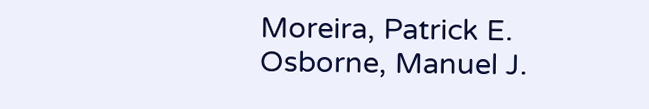Moreira, Patrick E. Osborne, Manuel J.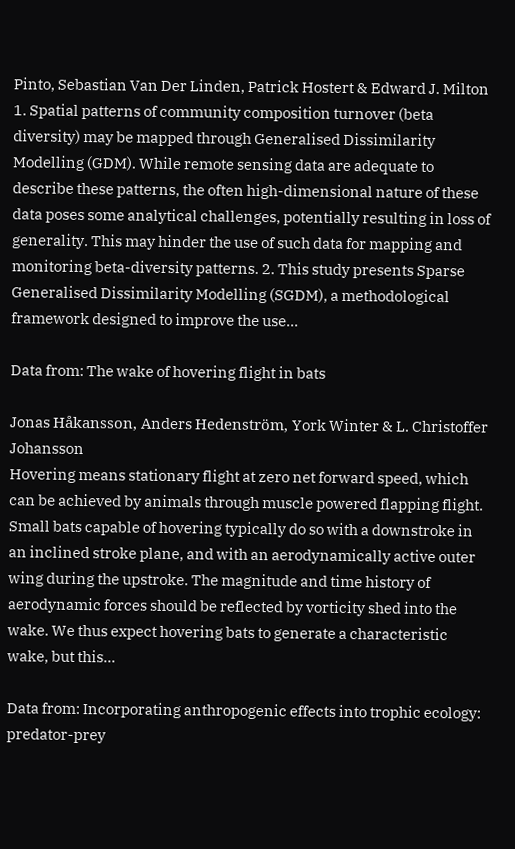Pinto, Sebastian Van Der Linden, Patrick Hostert & Edward J. Milton
1. Spatial patterns of community composition turnover (beta diversity) may be mapped through Generalised Dissimilarity Modelling (GDM). While remote sensing data are adequate to describe these patterns, the often high-dimensional nature of these data poses some analytical challenges, potentially resulting in loss of generality. This may hinder the use of such data for mapping and monitoring beta-diversity patterns. 2. This study presents Sparse Generalised Dissimilarity Modelling (SGDM), a methodological framework designed to improve the use...

Data from: The wake of hovering flight in bats

Jonas Håkansson, Anders Hedenström, York Winter & L. Christoffer Johansson
Hovering means stationary flight at zero net forward speed, which can be achieved by animals through muscle powered flapping flight. Small bats capable of hovering typically do so with a downstroke in an inclined stroke plane, and with an aerodynamically active outer wing during the upstroke. The magnitude and time history of aerodynamic forces should be reflected by vorticity shed into the wake. We thus expect hovering bats to generate a characteristic wake, but this...

Data from: Incorporating anthropogenic effects into trophic ecology: predator-prey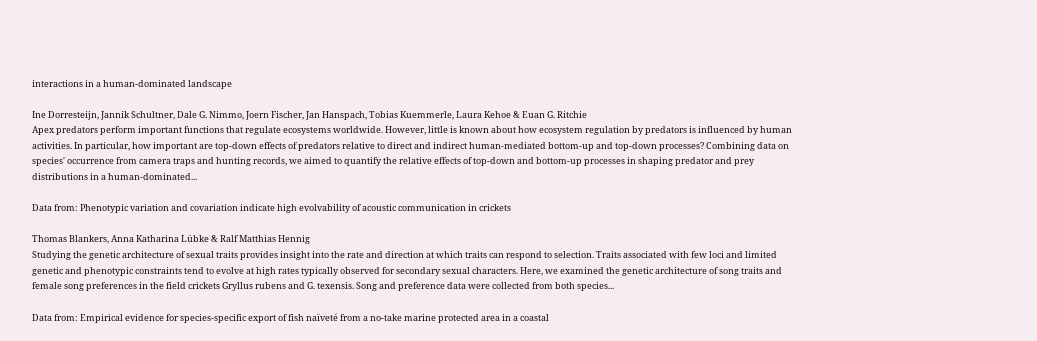interactions in a human-dominated landscape

Ine Dorresteijn, Jannik Schultner, Dale G. Nimmo, Joern Fischer, Jan Hanspach, Tobias Kuemmerle, Laura Kehoe & Euan G. Ritchie
Apex predators perform important functions that regulate ecosystems worldwide. However, little is known about how ecosystem regulation by predators is influenced by human activities. In particular, how important are top-down effects of predators relative to direct and indirect human-mediated bottom-up and top-down processes? Combining data on species' occurrence from camera traps and hunting records, we aimed to quantify the relative effects of top-down and bottom-up processes in shaping predator and prey distributions in a human-dominated...

Data from: Phenotypic variation and covariation indicate high evolvability of acoustic communication in crickets

Thomas Blankers, Anna Katharina Lübke & Ralf Matthias Hennig
Studying the genetic architecture of sexual traits provides insight into the rate and direction at which traits can respond to selection. Traits associated with few loci and limited genetic and phenotypic constraints tend to evolve at high rates typically observed for secondary sexual characters. Here, we examined the genetic architecture of song traits and female song preferences in the field crickets Gryllus rubens and G. texensis. Song and preference data were collected from both species...

Data from: Empirical evidence for species-specific export of fish naïveté from a no-take marine protected area in a coastal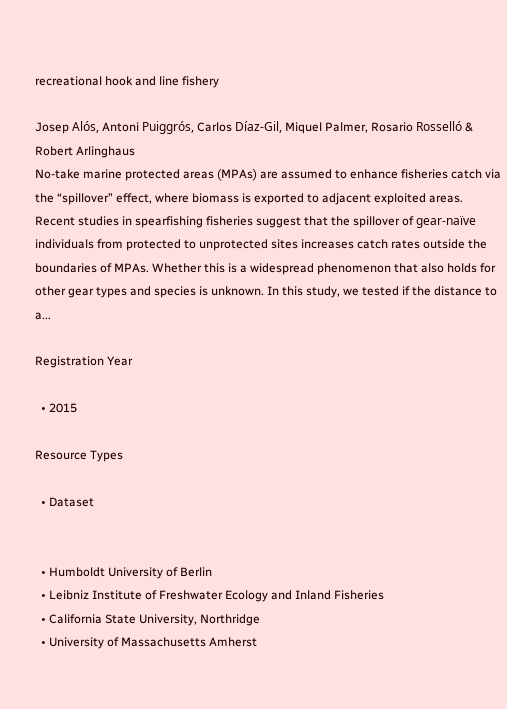recreational hook and line fishery

Josep Alós, Antoni Puiggrós, Carlos Díaz-Gil, Miquel Palmer, Rosario Rosselló & Robert Arlinghaus
No-take marine protected areas (MPAs) are assumed to enhance fisheries catch via the “spillover” effect, where biomass is exported to adjacent exploited areas. Recent studies in spearfishing fisheries suggest that the spillover of gear-naïve individuals from protected to unprotected sites increases catch rates outside the boundaries of MPAs. Whether this is a widespread phenomenon that also holds for other gear types and species is unknown. In this study, we tested if the distance to a...

Registration Year

  • 2015

Resource Types

  • Dataset


  • Humboldt University of Berlin
  • Leibniz Institute of Freshwater Ecology and Inland Fisheries
  • California State University, Northridge
  • University of Massachusetts Amherst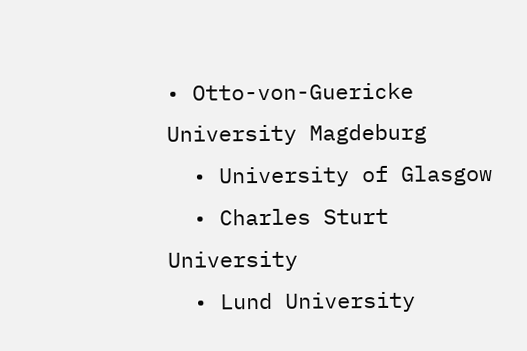• Otto-von-Guericke University Magdeburg
  • University of Glasgow
  • Charles Sturt University
  • Lund University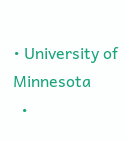• University of Minnesota
  •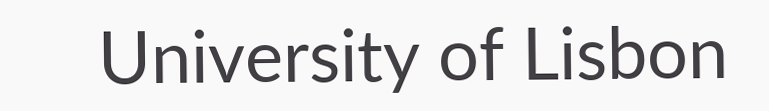University of Lisbon